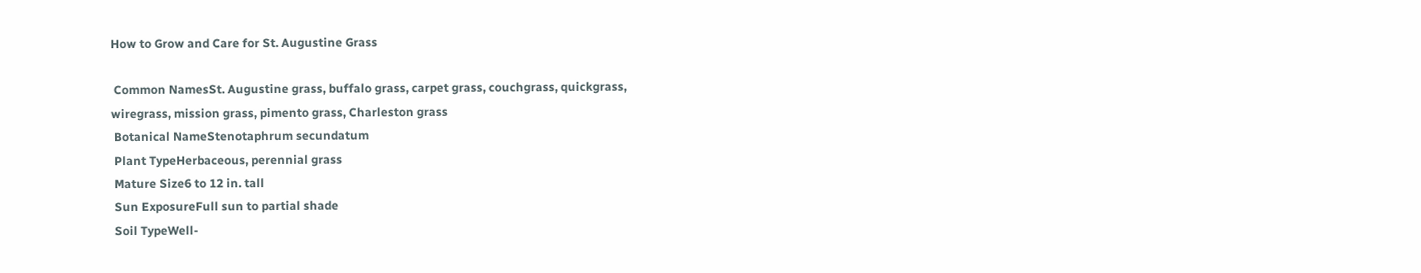How to Grow and Care for St. Augustine Grass

 Common NamesSt. Augustine grass, buffalo grass, carpet grass, couchgrass, quickgrass, wiregrass, mission grass, pimento grass, Charleston grass
 Botanical NameStenotaphrum secundatum
 Plant TypeHerbaceous, perennial grass
 Mature Size6 to 12 in. tall
 Sun ExposureFull sun to partial shade
 Soil TypeWell-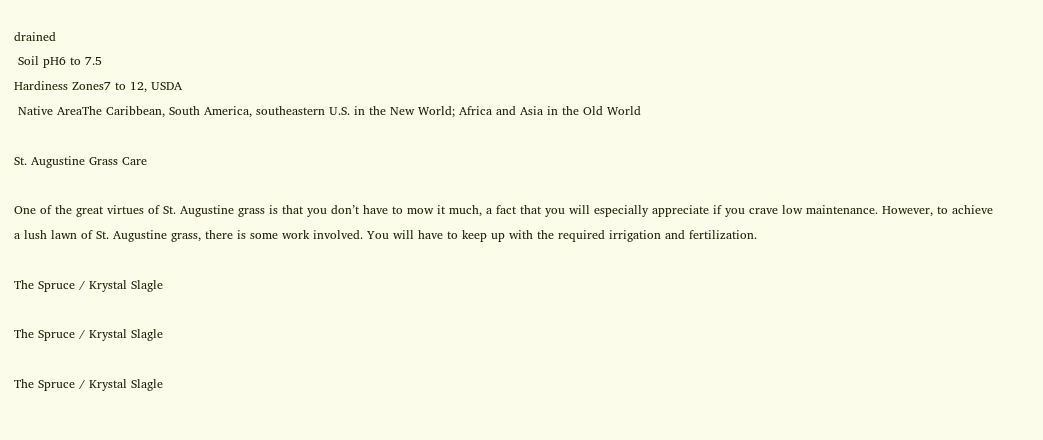drained
 Soil pH6 to 7.5
Hardiness Zones7 to 12, USDA
 Native AreaThe Caribbean, South America, southeastern U.S. in the New World; Africa and Asia in the Old World

St. Augustine Grass Care

One of the great virtues of St. Augustine grass is that you don’t have to mow it much, a fact that you will especially appreciate if you crave low maintenance. However, to achieve a lush lawn of St. Augustine grass, there is some work involved. You will have to keep up with the required irrigation and fertilization.

The Spruce / Krystal Slagle

The Spruce / Krystal Slagle

The Spruce / Krystal Slagle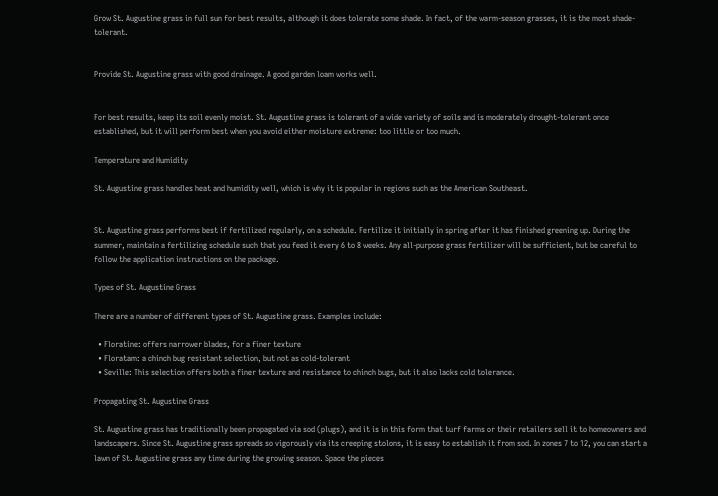Grow St. Augustine grass in full sun for best results, although it does tolerate some shade. In fact, of the warm-season grasses, it is the most shade-tolerant.


Provide St. Augustine grass with good drainage. A good garden loam works well.


For best results, keep its soil evenly moist. St. Augustine grass is tolerant of a wide variety of soils and is moderately drought-tolerant once established, but it will perform best when you avoid either moisture extreme: too little or too much.

Temperature and Humidity

St. Augustine grass handles heat and humidity well, which is why it is popular in regions such as the American Southeast.


St. Augustine grass performs best if fertilized regularly, on a schedule. Fertilize it initially in spring after it has finished greening up. During the summer, maintain a fertilizing schedule such that you feed it every 6 to 8 weeks. Any all-purpose grass fertilizer will be sufficient, but be careful to follow the application instructions on the package.

Types of St. Augustine Grass

There are a number of different types of St. Augustine grass. Examples include:

  • Floratine: offers narrower blades, for a finer texture
  • Floratam: a chinch bug resistant selection, but not as cold-tolerant
  • Seville: This selection offers both a finer texture and resistance to chinch bugs, but it also lacks cold tolerance.

Propagating St. Augustine Grass

St. Augustine grass has traditionally been propagated via sod (plugs), and it is in this form that turf farms or their retailers sell it to homeowners and landscapers. Since St. Augustine grass spreads so vigorously via its creeping stolons, it is easy to establish it from sod. In zones 7 to 12, you can start a lawn of St. Augustine grass any time during the growing season. Space the pieces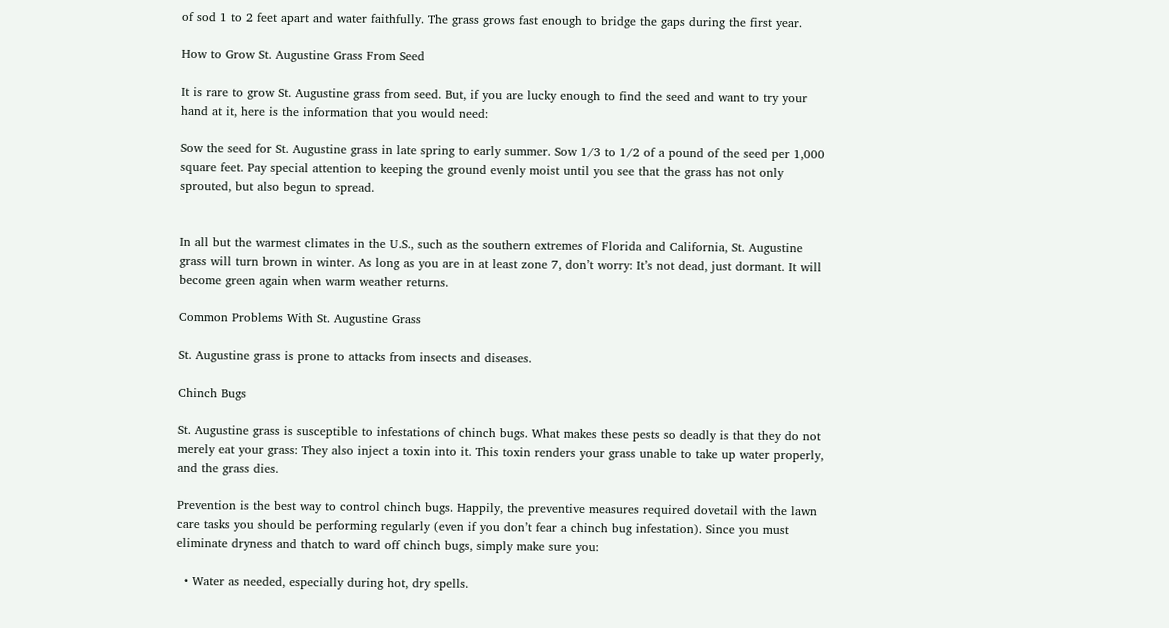of sod 1 to 2 feet apart and water faithfully. The grass grows fast enough to bridge the gaps during the first year.

How to Grow St. Augustine Grass From Seed

It is rare to grow St. Augustine grass from seed. But, if you are lucky enough to find the seed and want to try your hand at it, here is the information that you would need:

Sow the seed for St. Augustine grass in late spring to early summer. Sow 1/3 to 1/2 of a pound of the seed per 1,000 square feet. Pay special attention to keeping the ground evenly moist until you see that the grass has not only sprouted, but also begun to spread.


In all but the warmest climates in the U.S., such as the southern extremes of Florida and California, St. Augustine grass will turn brown in winter. As long as you are in at least zone 7, don’t worry: It’s not dead, just dormant. It will become green again when warm weather returns.

Common Problems With St. Augustine Grass

St. Augustine grass is prone to attacks from insects and diseases.

Chinch Bugs

St. Augustine grass is susceptible to infestations of chinch bugs. What makes these pests so deadly is that they do not merely eat your grass: They also inject a toxin into it. This toxin renders your grass unable to take up water properly, and the grass dies.

Prevention is the best way to control chinch bugs. Happily, the preventive measures required dovetail with the lawn care tasks you should be performing regularly (even if you don’t fear a chinch bug infestation). Since you must eliminate dryness and thatch to ward off chinch bugs, simply make sure you:

  • Water as needed, especially during hot, dry spells.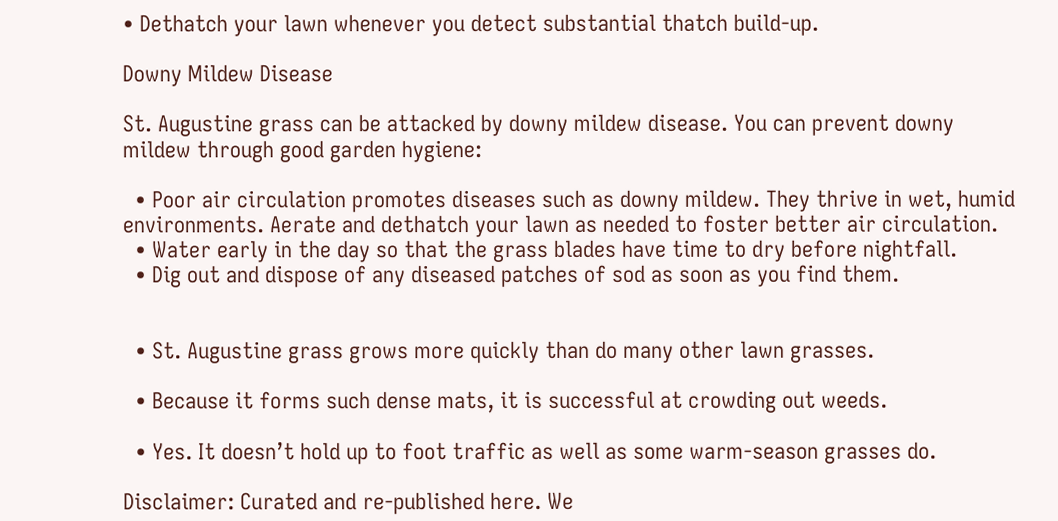• Dethatch your lawn whenever you detect substantial thatch build-up.

Downy Mildew Disease

St. Augustine grass can be attacked by downy mildew disease. You can prevent downy mildew through good garden hygiene:

  • Poor air circulation promotes diseases such as downy mildew. They thrive in wet, humid environments. Aerate and dethatch your lawn as needed to foster better air circulation.
  • Water early in the day so that the grass blades have time to dry before nightfall.
  • Dig out and dispose of any diseased patches of sod as soon as you find them.


  • St. Augustine grass grows more quickly than do many other lawn grasses.

  • Because it forms such dense mats, it is successful at crowding out weeds.

  • Yes. It doesn’t hold up to foot traffic as well as some warm-season grasses do.

Disclaimer: Curated and re-published here. We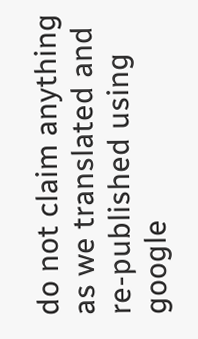do not claim anything as we translated and re-published using google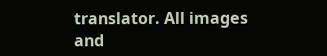translator. All images and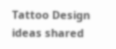Tattoo Design ideas shared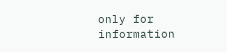only for information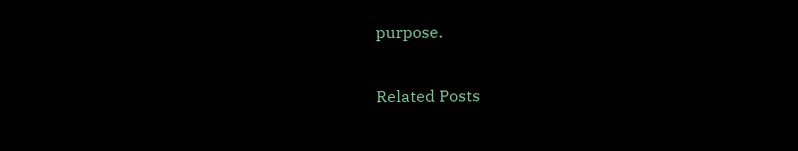purpose.

Related Posts